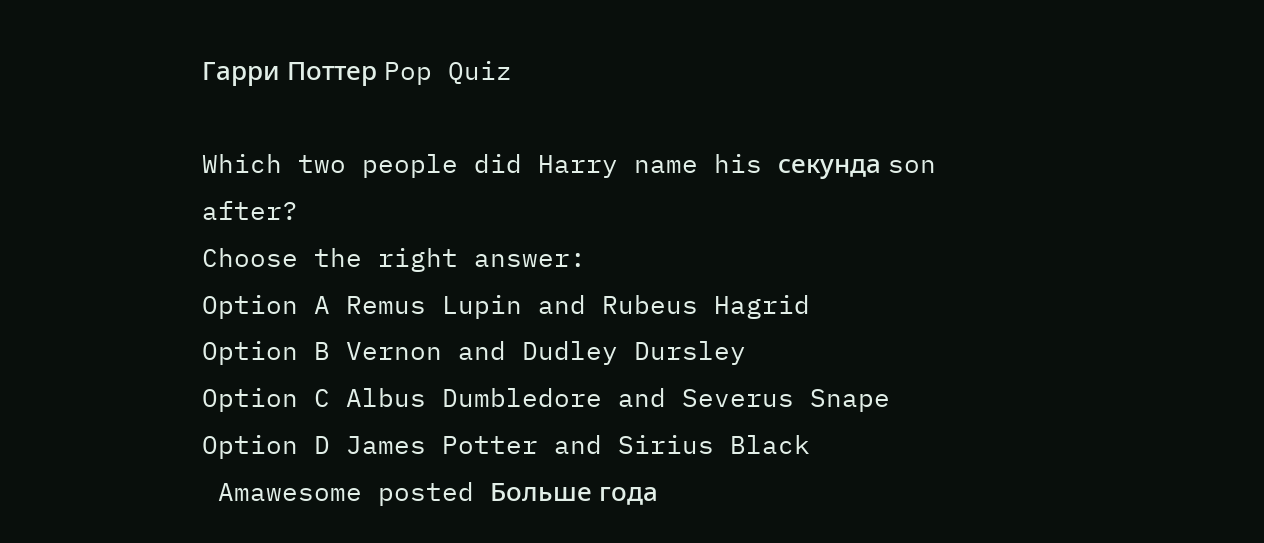Гарри Поттер Pop Quiz

Which two people did Harry name his секунда son after?
Choose the right answer:
Option A Remus Lupin and Rubeus Hagrid
Option B Vernon and Dudley Dursley
Option C Albus Dumbledore and Severus Snape
Option D James Potter and Sirius Black
 Amawesome posted Больше года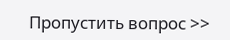Пропустить вопрос >>